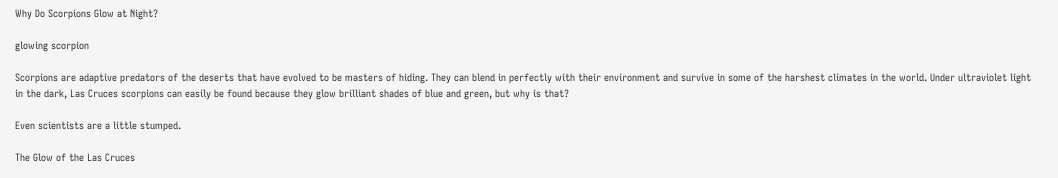Why Do Scorpions Glow at Night?

glowing scorpion

Scorpions are adaptive predators of the deserts that have evolved to be masters of hiding. They can blend in perfectly with their environment and survive in some of the harshest climates in the world. Under ultraviolet light in the dark, Las Cruces scorpions can easily be found because they glow brilliant shades of blue and green, but why is that?

Even scientists are a little stumped.

The Glow of the Las Cruces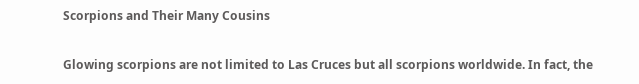Scorpions and Their Many Cousins

Glowing scorpions are not limited to Las Cruces but all scorpions worldwide. In fact, the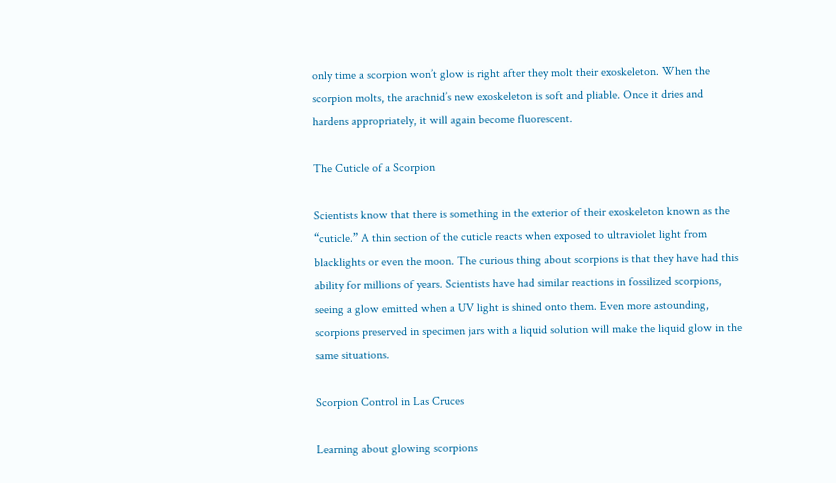only time a scorpion won’t glow is right after they molt their exoskeleton. When the scorpion molts, the arachnid’s new exoskeleton is soft and pliable. Once it dries and hardens appropriately, it will again become fluorescent.

The Cuticle of a Scorpion

Scientists know that there is something in the exterior of their exoskeleton known as the “cuticle.” A thin section of the cuticle reacts when exposed to ultraviolet light from blacklights or even the moon. The curious thing about scorpions is that they have had this ability for millions of years. Scientists have had similar reactions in fossilized scorpions, seeing a glow emitted when a UV light is shined onto them. Even more astounding, scorpions preserved in specimen jars with a liquid solution will make the liquid glow in the same situations.

Scorpion Control in Las Cruces

Learning about glowing scorpions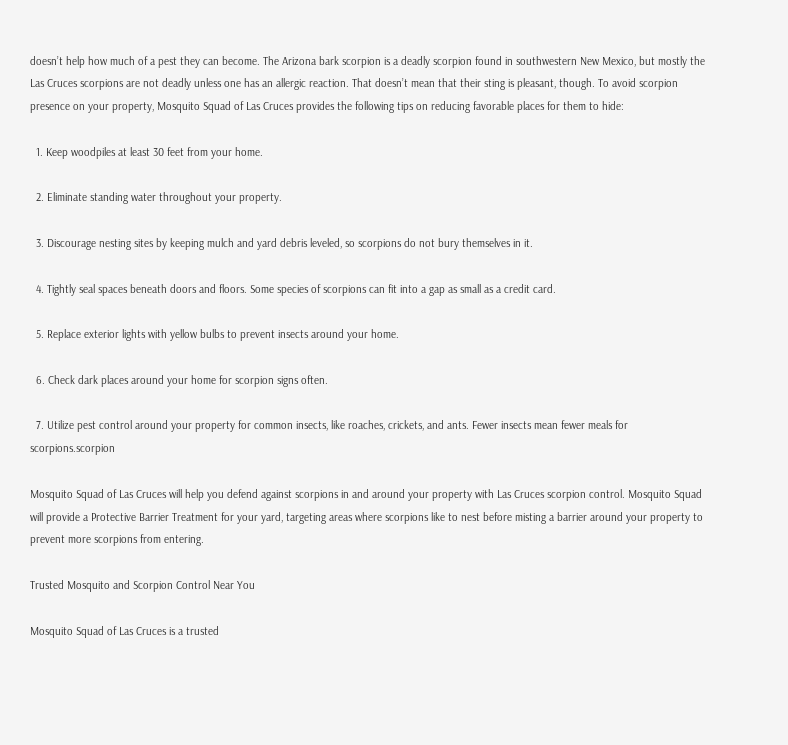doesn’t help how much of a pest they can become. The Arizona bark scorpion is a deadly scorpion found in southwestern New Mexico, but mostly the Las Cruces scorpions are not deadly unless one has an allergic reaction. That doesn’t mean that their sting is pleasant, though. To avoid scorpion presence on your property, Mosquito Squad of Las Cruces provides the following tips on reducing favorable places for them to hide:

  1. Keep woodpiles at least 30 feet from your home.

  2. Eliminate standing water throughout your property.

  3. Discourage nesting sites by keeping mulch and yard debris leveled, so scorpions do not bury themselves in it.

  4. Tightly seal spaces beneath doors and floors. Some species of scorpions can fit into a gap as small as a credit card.

  5. Replace exterior lights with yellow bulbs to prevent insects around your home.

  6. Check dark places around your home for scorpion signs often.

  7. Utilize pest control around your property for common insects, like roaches, crickets, and ants. Fewer insects mean fewer meals for scorpions.scorpion

Mosquito Squad of Las Cruces will help you defend against scorpions in and around your property with Las Cruces scorpion control. Mosquito Squad will provide a Protective Barrier Treatment for your yard, targeting areas where scorpions like to nest before misting a barrier around your property to prevent more scorpions from entering.

Trusted Mosquito and Scorpion Control Near You

Mosquito Squad of Las Cruces is a trusted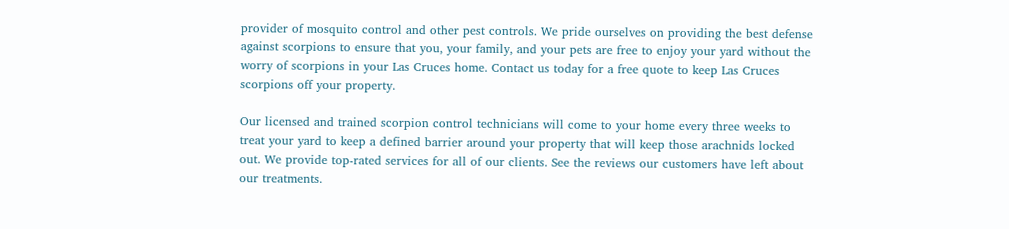provider of mosquito control and other pest controls. We pride ourselves on providing the best defense against scorpions to ensure that you, your family, and your pets are free to enjoy your yard without the worry of scorpions in your Las Cruces home. Contact us today for a free quote to keep Las Cruces scorpions off your property.

Our licensed and trained scorpion control technicians will come to your home every three weeks to treat your yard to keep a defined barrier around your property that will keep those arachnids locked out. We provide top-rated services for all of our clients. See the reviews our customers have left about our treatments.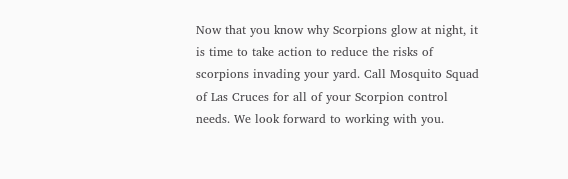Now that you know why Scorpions glow at night, it is time to take action to reduce the risks of scorpions invading your yard. Call Mosquito Squad of Las Cruces for all of your Scorpion control needs. We look forward to working with you.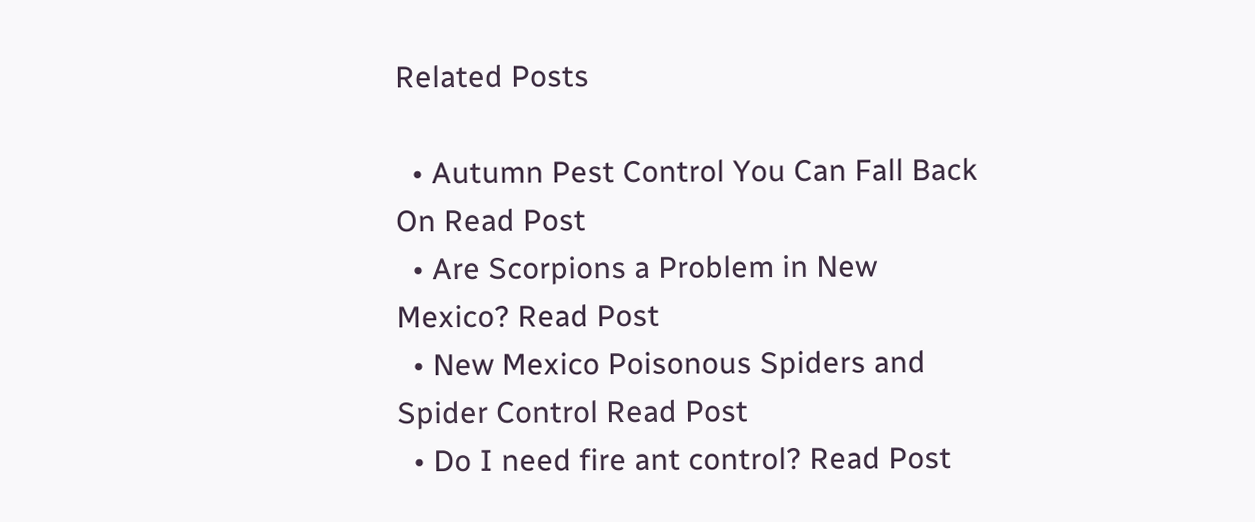Related Posts

  • Autumn Pest Control You Can Fall Back On Read Post
  • Are Scorpions a Problem in New Mexico? Read Post
  • New Mexico Poisonous Spiders and Spider Control Read Post
  • Do I need fire ant control? Read Post